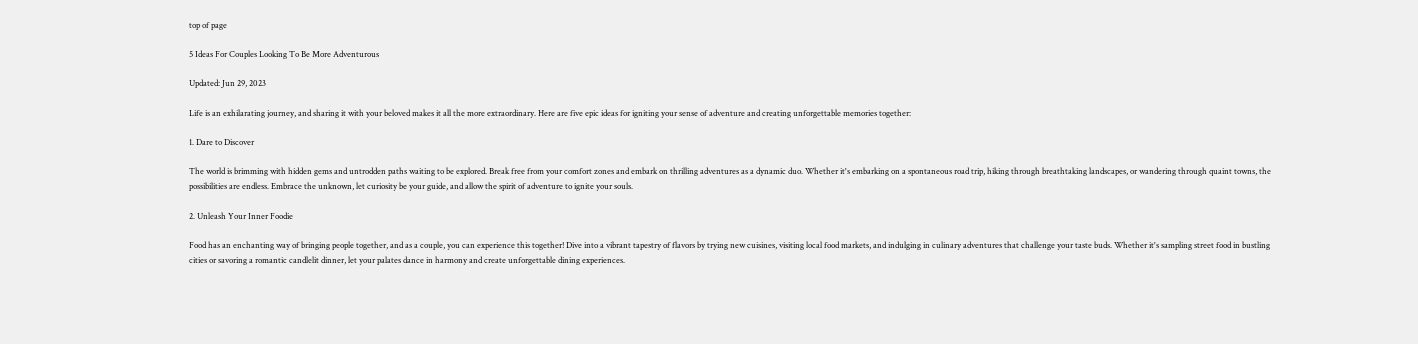top of page

5 Ideas For Couples Looking To Be More Adventurous

Updated: Jun 29, 2023

Life is an exhilarating journey, and sharing it with your beloved makes it all the more extraordinary. Here are five epic ideas for igniting your sense of adventure and creating unforgettable memories together:

1. Dare to Discover

The world is brimming with hidden gems and untrodden paths waiting to be explored. Break free from your comfort zones and embark on thrilling adventures as a dynamic duo. Whether it's embarking on a spontaneous road trip, hiking through breathtaking landscapes, or wandering through quaint towns, the possibilities are endless. Embrace the unknown, let curiosity be your guide, and allow the spirit of adventure to ignite your souls.

2. Unleash Your Inner Foodie

Food has an enchanting way of bringing people together, and as a couple, you can experience this together! Dive into a vibrant tapestry of flavors by trying new cuisines, visiting local food markets, and indulging in culinary adventures that challenge your taste buds. Whether it's sampling street food in bustling cities or savoring a romantic candlelit dinner, let your palates dance in harmony and create unforgettable dining experiences.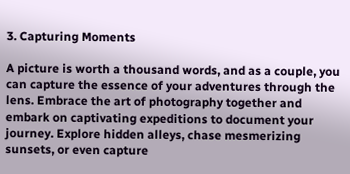3. Capturing Moments

A picture is worth a thousand words, and as a couple, you can capture the essence of your adventures through the lens. Embrace the art of photography together and embark on captivating expeditions to document your journey. Explore hidden alleys, chase mesmerizing sunsets, or even capture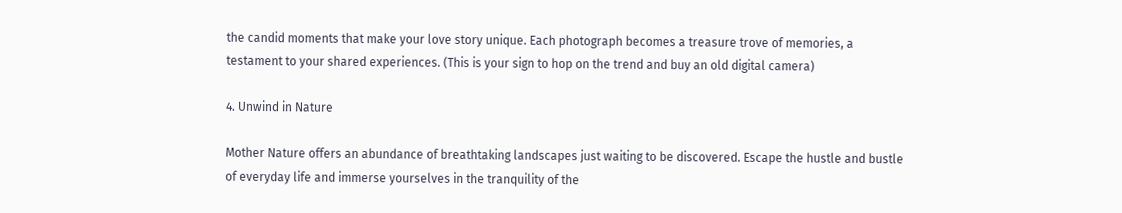the candid moments that make your love story unique. Each photograph becomes a treasure trove of memories, a testament to your shared experiences. (This is your sign to hop on the trend and buy an old digital camera)

4. Unwind in Nature

Mother Nature offers an abundance of breathtaking landscapes just waiting to be discovered. Escape the hustle and bustle of everyday life and immerse yourselves in the tranquility of the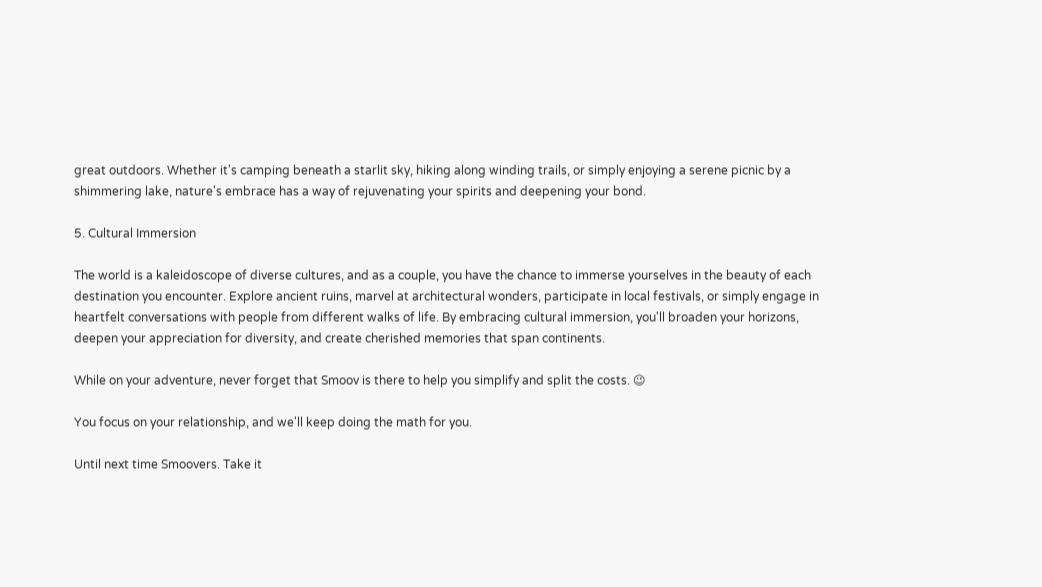great outdoors. Whether it's camping beneath a starlit sky, hiking along winding trails, or simply enjoying a serene picnic by a shimmering lake, nature's embrace has a way of rejuvenating your spirits and deepening your bond.

5. Cultural Immersion

The world is a kaleidoscope of diverse cultures, and as a couple, you have the chance to immerse yourselves in the beauty of each destination you encounter. Explore ancient ruins, marvel at architectural wonders, participate in local festivals, or simply engage in heartfelt conversations with people from different walks of life. By embracing cultural immersion, you'll broaden your horizons, deepen your appreciation for diversity, and create cherished memories that span continents.

While on your adventure, never forget that Smoov is there to help you simplify and split the costs. 😉

You focus on your relationship, and we'll keep doing the math for you.

Until next time Smoovers. Take it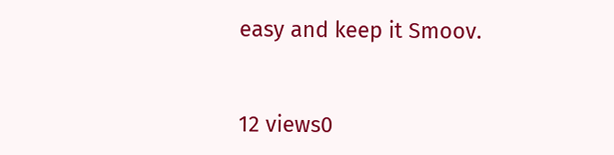easy and keep it Smoov.


12 views0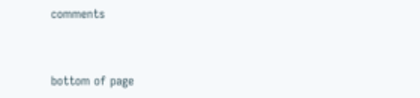comments


bottom of page